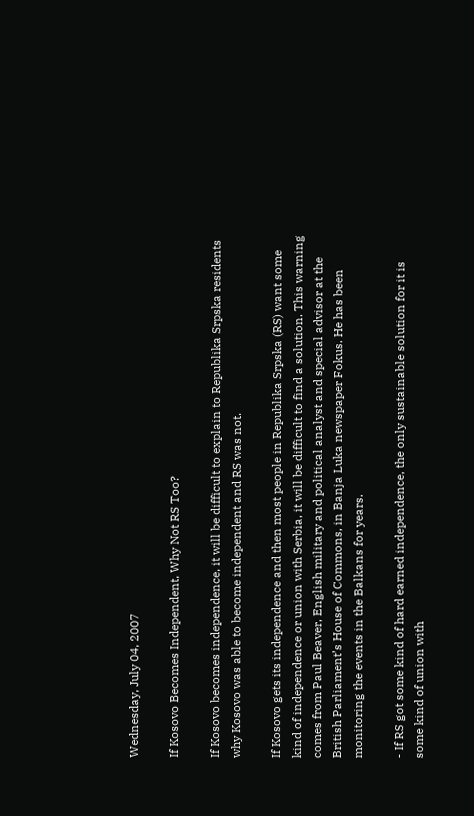Wednesday, July 04, 2007

If Kosovo Becomes Independent, Why Not RS Too?

If Kosovo becomes independence, it will be difficult to explain to Republika Srpska residents why Kosovo was able to become independent and RS was not.

If Kosovo gets its independence and then most people in Republika Srpska (RS) want some kind of independence or union with Serbia, it will be difficult to find a solution. This warning comes from Paul Beaver, English military and political analyst and special advisor at the British Parliament’s House of Commons, in Banja Luka newspaper Fokus. He has been monitoring the events in the Balkans for years.

- If RS got some kind of hard earned independence, the only sustainable solution for it is some kind of union with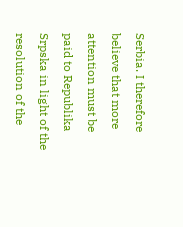Serbia. I therefore believe that more attention must be paid to Republika Srpska in light of the resolution of the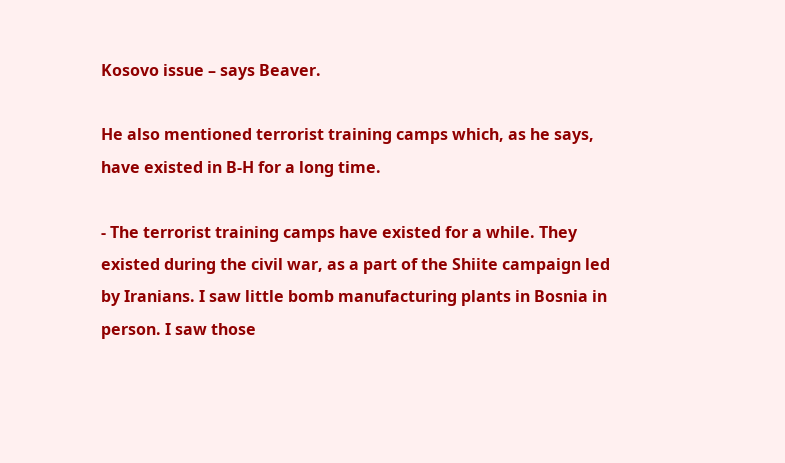Kosovo issue – says Beaver.

He also mentioned terrorist training camps which, as he says, have existed in B-H for a long time.

- The terrorist training camps have existed for a while. They existed during the civil war, as a part of the Shiite campaign led by Iranians. I saw little bomb manufacturing plants in Bosnia in person. I saw those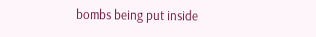bombs being put inside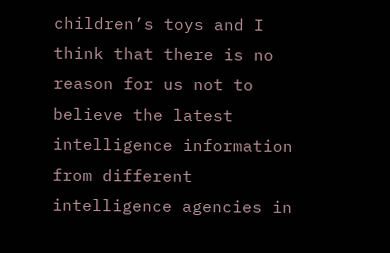children’s toys and I think that there is no reason for us not to believe the latest intelligence information from different intelligence agencies in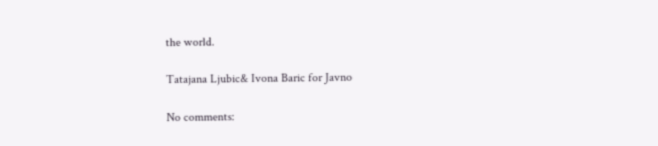the world.

Tatajana Ljubic& Ivona Baric for Javno

No comments: